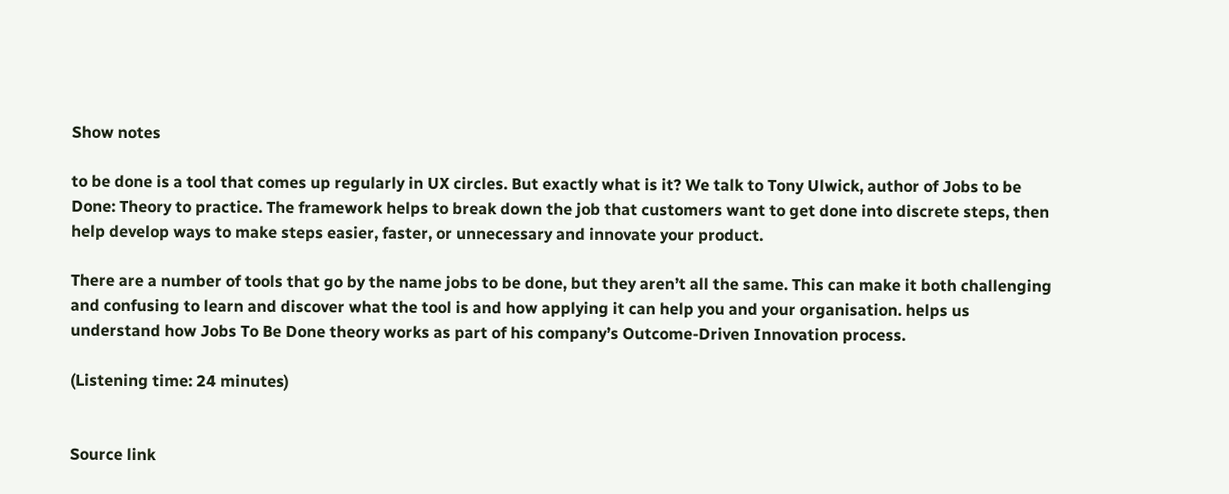Show notes

to be done is a tool that comes up regularly in UX circles. But exactly what is it? We talk to Tony Ulwick, author of Jobs to be Done: Theory to practice. The framework helps to break down the job that customers want to get done into discrete steps, then help develop ways to make steps easier, faster, or unnecessary and innovate your product.

There are a number of tools that go by the name jobs to be done, but they aren’t all the same. This can make it both challenging and confusing to learn and discover what the tool is and how applying it can help you and your organisation. helps us understand how Jobs To Be Done theory works as part of his company’s Outcome-Driven Innovation process.

(Listening time: 24 minutes)


Source link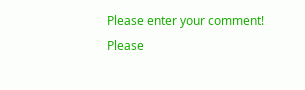Please enter your comment!
Please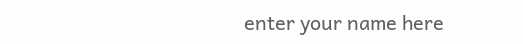enter your name here